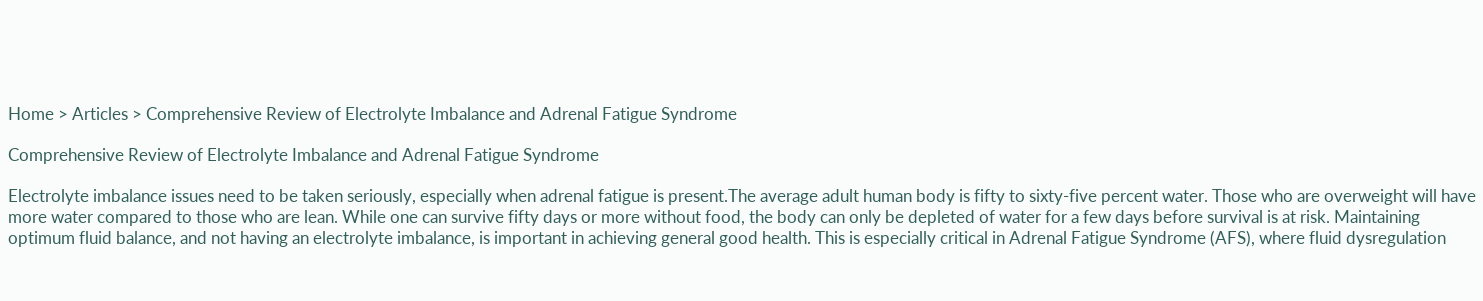Home > Articles > Comprehensive Review of Electrolyte Imbalance and Adrenal Fatigue Syndrome

Comprehensive Review of Electrolyte Imbalance and Adrenal Fatigue Syndrome

Electrolyte imbalance issues need to be taken seriously, especially when adrenal fatigue is present.The average adult human body is fifty to sixty-five percent water. Those who are overweight will have more water compared to those who are lean. While one can survive fifty days or more without food, the body can only be depleted of water for a few days before survival is at risk. Maintaining optimum fluid balance, and not having an electrolyte imbalance, is important in achieving general good health. This is especially critical in Adrenal Fatigue Syndrome (AFS), where fluid dysregulation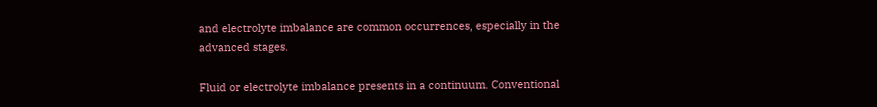and electrolyte imbalance are common occurrences, especially in the advanced stages.

Fluid or electrolyte imbalance presents in a continuum. Conventional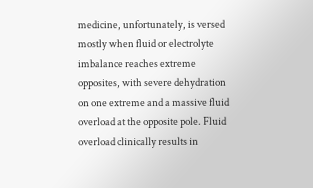medicine, unfortunately, is versed mostly when fluid or electrolyte imbalance reaches extreme opposites, with severe dehydration on one extreme and a massive fluid overload at the opposite pole. Fluid overload clinically results in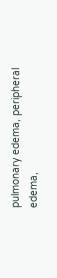pulmonary edema, peripheral edema,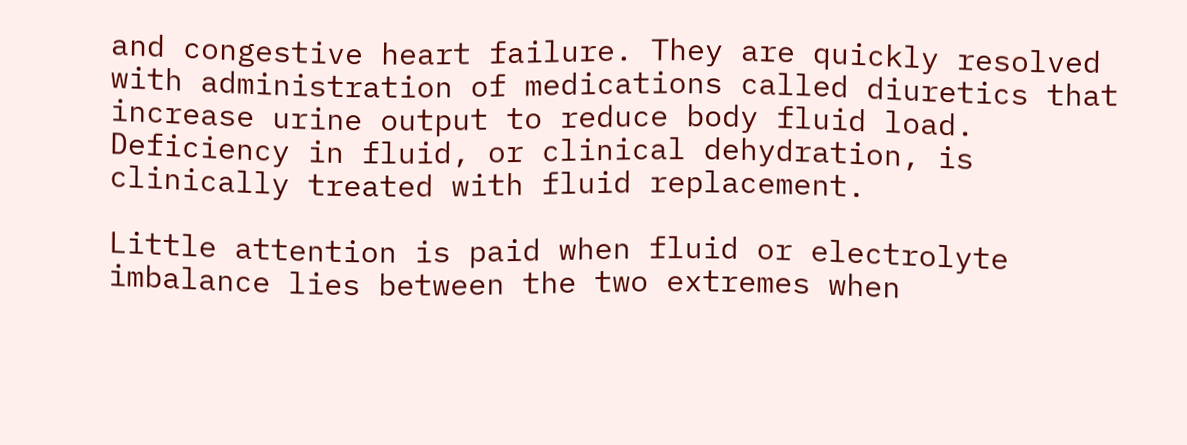and congestive heart failure. They are quickly resolved with administration of medications called diuretics that increase urine output to reduce body fluid load. Deficiency in fluid, or clinical dehydration, is clinically treated with fluid replacement.

Little attention is paid when fluid or electrolyte imbalance lies between the two extremes when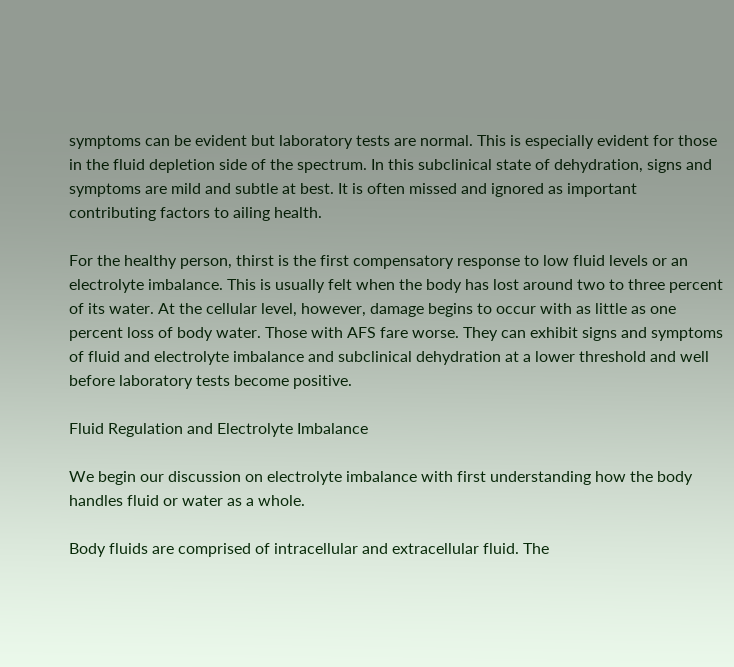symptoms can be evident but laboratory tests are normal. This is especially evident for those in the fluid depletion side of the spectrum. In this subclinical state of dehydration, signs and symptoms are mild and subtle at best. It is often missed and ignored as important contributing factors to ailing health.

For the healthy person, thirst is the first compensatory response to low fluid levels or an electrolyte imbalance. This is usually felt when the body has lost around two to three percent of its water. At the cellular level, however, damage begins to occur with as little as one percent loss of body water. Those with AFS fare worse. They can exhibit signs and symptoms of fluid and electrolyte imbalance and subclinical dehydration at a lower threshold and well before laboratory tests become positive.

Fluid Regulation and Electrolyte Imbalance

We begin our discussion on electrolyte imbalance with first understanding how the body handles fluid or water as a whole.

Body fluids are comprised of intracellular and extracellular fluid. The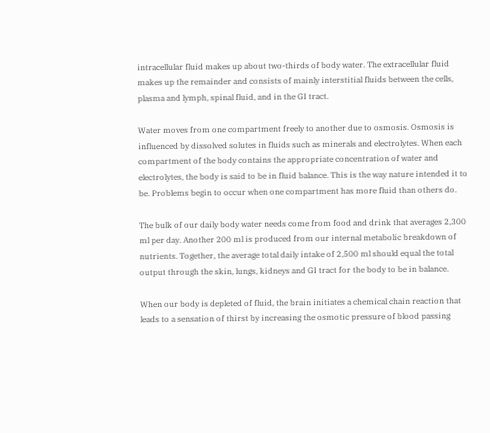intracellular fluid makes up about two-thirds of body water. The extracellular fluid makes up the remainder and consists of mainly interstitial fluids between the cells, plasma and lymph, spinal fluid, and in the GI tract.

Water moves from one compartment freely to another due to osmosis. Osmosis is influenced by dissolved solutes in fluids such as minerals and electrolytes. When each compartment of the body contains the appropriate concentration of water and electrolytes, the body is said to be in fluid balance. This is the way nature intended it to be. Problems begin to occur when one compartment has more fluid than others do.

The bulk of our daily body water needs come from food and drink that averages 2,300 ml per day. Another 200 ml is produced from our internal metabolic breakdown of nutrients. Together, the average total daily intake of 2,500 ml should equal the total output through the skin, lungs, kidneys and GI tract for the body to be in balance.

When our body is depleted of fluid, the brain initiates a chemical chain reaction that leads to a sensation of thirst by increasing the osmotic pressure of blood passing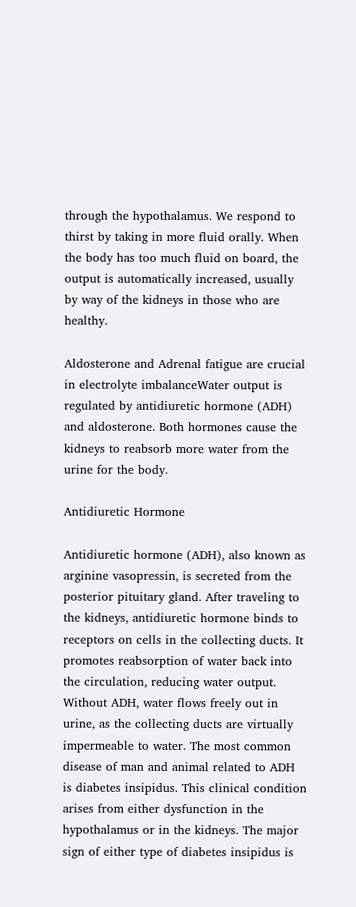through the hypothalamus. We respond to thirst by taking in more fluid orally. When the body has too much fluid on board, the output is automatically increased, usually by way of the kidneys in those who are healthy.

Aldosterone and Adrenal fatigue are crucial in electrolyte imbalanceWater output is regulated by antidiuretic hormone (ADH) and aldosterone. Both hormones cause the kidneys to reabsorb more water from the urine for the body.

Antidiuretic Hormone

Antidiuretic hormone (ADH), also known as arginine vasopressin, is secreted from the posterior pituitary gland. After traveling to the kidneys, antidiuretic hormone binds to receptors on cells in the collecting ducts. It promotes reabsorption of water back into the circulation, reducing water output. Without ADH, water flows freely out in urine, as the collecting ducts are virtually impermeable to water. The most common disease of man and animal related to ADH is diabetes insipidus. This clinical condition arises from either dysfunction in the hypothalamus or in the kidneys. The major sign of either type of diabetes insipidus is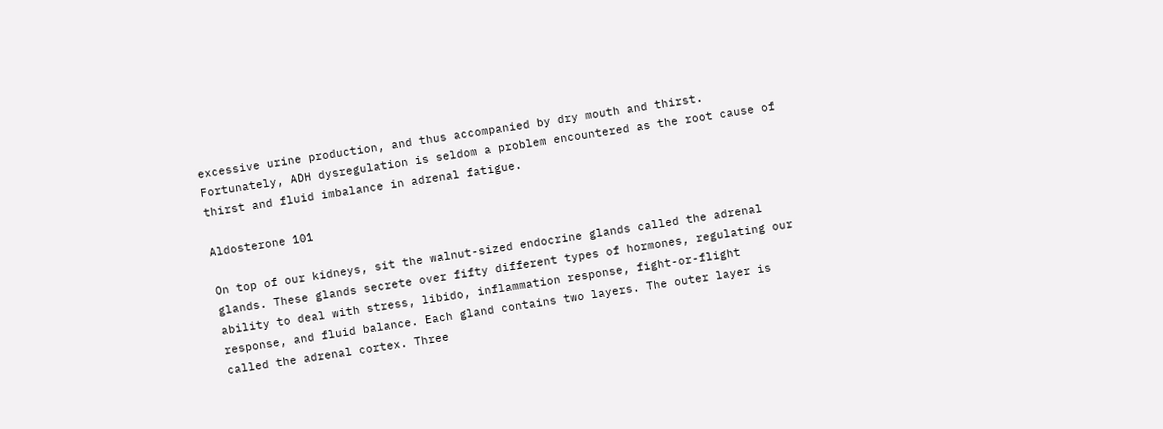excessive urine production, and thus accompanied by dry mouth and thirst. Fortunately, ADH dysregulation is seldom a problem encountered as the root cause of thirst and fluid imbalance in adrenal fatigue.

Aldosterone 101

On top of our kidneys, sit the walnut-sized endocrine glands called the adrenal glands. These glands secrete over fifty different types of hormones, regulating our ability to deal with stress, libido, inflammation response, fight-or-flight response, and fluid balance. Each gland contains two layers. The outer layer is called the adrenal cortex. Three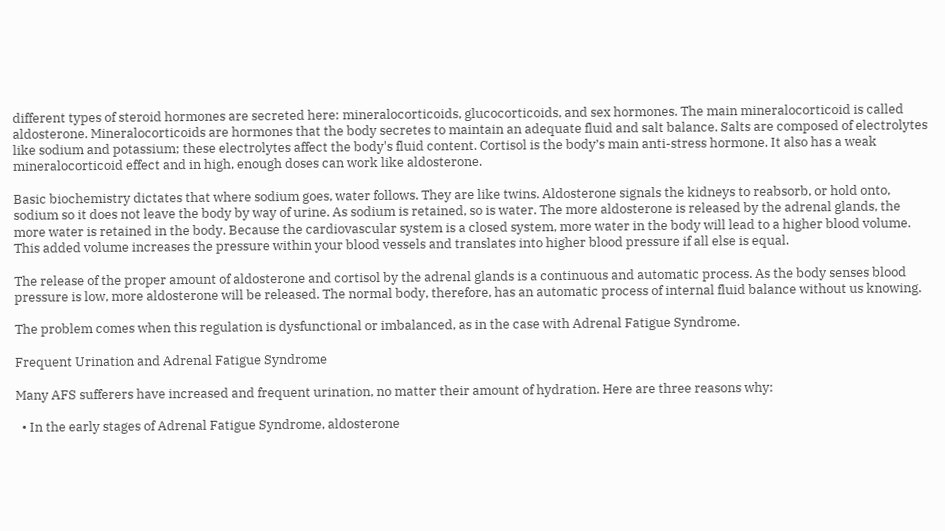different types of steroid hormones are secreted here: mineralocorticoids, glucocorticoids, and sex hormones. The main mineralocorticoid is called aldosterone. Mineralocorticoids are hormones that the body secretes to maintain an adequate fluid and salt balance. Salts are composed of electrolytes like sodium and potassium; these electrolytes affect the body's fluid content. Cortisol is the body’s main anti-stress hormone. It also has a weak mineralocorticoid effect and in high, enough doses can work like aldosterone.

Basic biochemistry dictates that where sodium goes, water follows. They are like twins. Aldosterone signals the kidneys to reabsorb, or hold onto, sodium so it does not leave the body by way of urine. As sodium is retained, so is water. The more aldosterone is released by the adrenal glands, the more water is retained in the body. Because the cardiovascular system is a closed system, more water in the body will lead to a higher blood volume. This added volume increases the pressure within your blood vessels and translates into higher blood pressure if all else is equal.

The release of the proper amount of aldosterone and cortisol by the adrenal glands is a continuous and automatic process. As the body senses blood pressure is low, more aldosterone will be released. The normal body, therefore, has an automatic process of internal fluid balance without us knowing.

The problem comes when this regulation is dysfunctional or imbalanced, as in the case with Adrenal Fatigue Syndrome.

Frequent Urination and Adrenal Fatigue Syndrome

Many AFS sufferers have increased and frequent urination, no matter their amount of hydration. Here are three reasons why:

  • In the early stages of Adrenal Fatigue Syndrome, aldosterone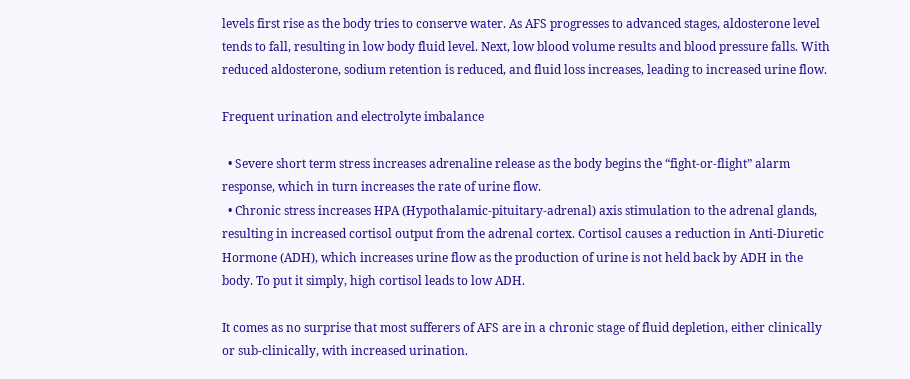levels first rise as the body tries to conserve water. As AFS progresses to advanced stages, aldosterone level tends to fall, resulting in low body fluid level. Next, low blood volume results and blood pressure falls. With reduced aldosterone, sodium retention is reduced, and fluid loss increases, leading to increased urine flow.

Frequent urination and electrolyte imbalance

  • Severe short term stress increases adrenaline release as the body begins the “fight-or-flight” alarm response, which in turn increases the rate of urine flow.
  • Chronic stress increases HPA (Hypothalamic-pituitary-adrenal) axis stimulation to the adrenal glands, resulting in increased cortisol output from the adrenal cortex. Cortisol causes a reduction in Anti-Diuretic Hormone (ADH), which increases urine flow as the production of urine is not held back by ADH in the body. To put it simply, high cortisol leads to low ADH.

It comes as no surprise that most sufferers of AFS are in a chronic stage of fluid depletion, either clinically or sub-clinically, with increased urination.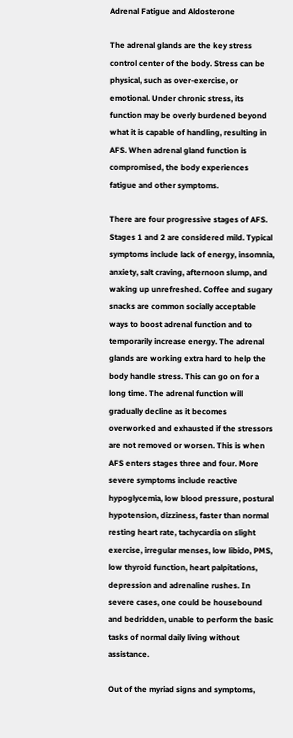Adrenal Fatigue and Aldosterone

The adrenal glands are the key stress control center of the body. Stress can be physical, such as over-exercise, or emotional. Under chronic stress, its function may be overly burdened beyond what it is capable of handling, resulting in AFS. When adrenal gland function is compromised, the body experiences fatigue and other symptoms.

There are four progressive stages of AFS. Stages 1 and 2 are considered mild. Typical symptoms include lack of energy, insomnia, anxiety, salt craving, afternoon slump, and waking up unrefreshed. Coffee and sugary snacks are common socially acceptable ways to boost adrenal function and to temporarily increase energy. The adrenal glands are working extra hard to help the body handle stress. This can go on for a long time. The adrenal function will gradually decline as it becomes overworked and exhausted if the stressors are not removed or worsen. This is when AFS enters stages three and four. More severe symptoms include reactive hypoglycemia, low blood pressure, postural hypotension, dizziness, faster than normal resting heart rate, tachycardia on slight exercise, irregular menses, low libido, PMS, low thyroid function, heart palpitations, depression and adrenaline rushes. In severe cases, one could be housebound and bedridden, unable to perform the basic tasks of normal daily living without assistance.

Out of the myriad signs and symptoms,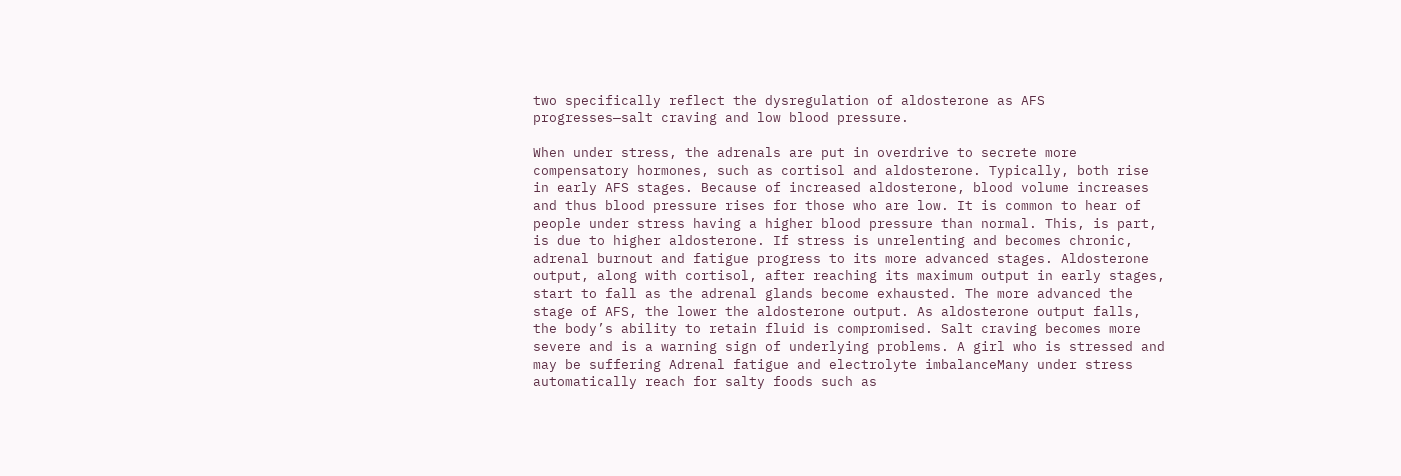two specifically reflect the dysregulation of aldosterone as AFS progresses—salt craving and low blood pressure.

When under stress, the adrenals are put in overdrive to secrete more compensatory hormones, such as cortisol and aldosterone. Typically, both rise in early AFS stages. Because of increased aldosterone, blood volume increases and thus blood pressure rises for those who are low. It is common to hear of people under stress having a higher blood pressure than normal. This, is part, is due to higher aldosterone. If stress is unrelenting and becomes chronic, adrenal burnout and fatigue progress to its more advanced stages. Aldosterone output, along with cortisol, after reaching its maximum output in early stages, start to fall as the adrenal glands become exhausted. The more advanced the stage of AFS, the lower the aldosterone output. As aldosterone output falls, the body’s ability to retain fluid is compromised. Salt craving becomes more severe and is a warning sign of underlying problems. A girl who is stressed and may be suffering Adrenal fatigue and electrolyte imbalanceMany under stress automatically reach for salty foods such as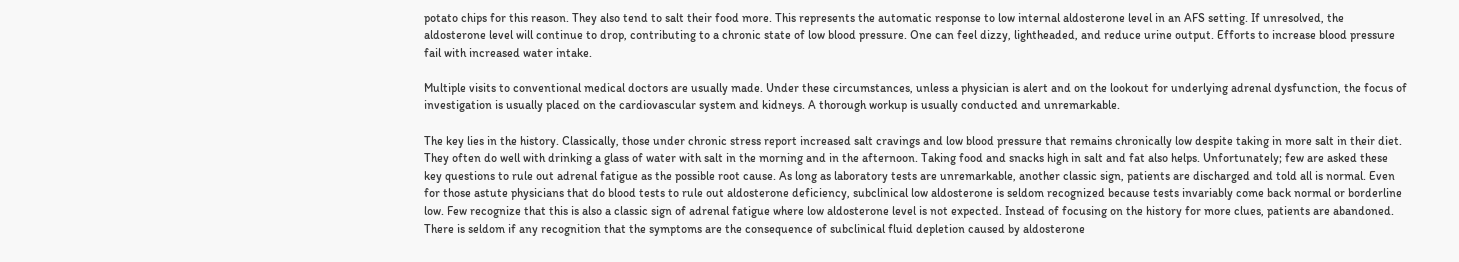potato chips for this reason. They also tend to salt their food more. This represents the automatic response to low internal aldosterone level in an AFS setting. If unresolved, the aldosterone level will continue to drop, contributing to a chronic state of low blood pressure. One can feel dizzy, lightheaded, and reduce urine output. Efforts to increase blood pressure fail with increased water intake.

Multiple visits to conventional medical doctors are usually made. Under these circumstances, unless a physician is alert and on the lookout for underlying adrenal dysfunction, the focus of investigation is usually placed on the cardiovascular system and kidneys. A thorough workup is usually conducted and unremarkable.

The key lies in the history. Classically, those under chronic stress report increased salt cravings and low blood pressure that remains chronically low despite taking in more salt in their diet. They often do well with drinking a glass of water with salt in the morning and in the afternoon. Taking food and snacks high in salt and fat also helps. Unfortunately; few are asked these key questions to rule out adrenal fatigue as the possible root cause. As long as laboratory tests are unremarkable, another classic sign, patients are discharged and told all is normal. Even for those astute physicians that do blood tests to rule out aldosterone deficiency, subclinical low aldosterone is seldom recognized because tests invariably come back normal or borderline low. Few recognize that this is also a classic sign of adrenal fatigue where low aldosterone level is not expected. Instead of focusing on the history for more clues, patients are abandoned. There is seldom if any recognition that the symptoms are the consequence of subclinical fluid depletion caused by aldosterone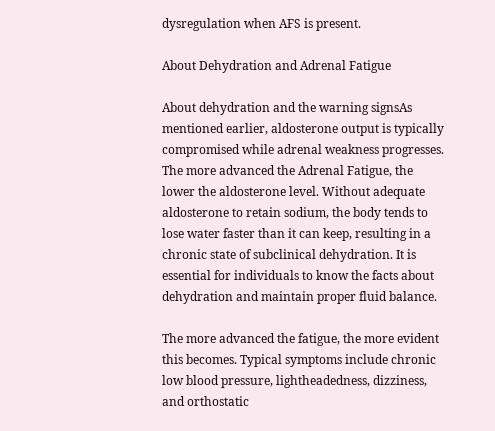dysregulation when AFS is present.

About Dehydration and Adrenal Fatigue

About dehydration and the warning signsAs mentioned earlier, aldosterone output is typically compromised while adrenal weakness progresses. The more advanced the Adrenal Fatigue, the lower the aldosterone level. Without adequate aldosterone to retain sodium, the body tends to lose water faster than it can keep, resulting in a chronic state of subclinical dehydration. It is essential for individuals to know the facts about dehydration and maintain proper fluid balance.

The more advanced the fatigue, the more evident this becomes. Typical symptoms include chronic low blood pressure, lightheadedness, dizziness, and orthostatic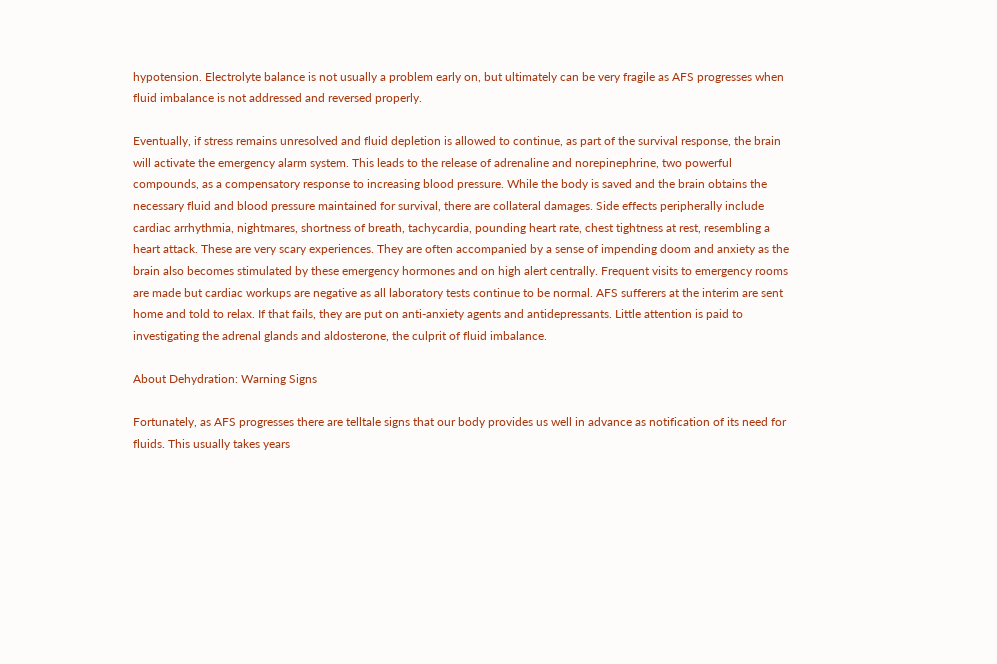hypotension. Electrolyte balance is not usually a problem early on, but ultimately can be very fragile as AFS progresses when fluid imbalance is not addressed and reversed properly.

Eventually, if stress remains unresolved and fluid depletion is allowed to continue, as part of the survival response, the brain will activate the emergency alarm system. This leads to the release of adrenaline and norepinephrine, two powerful compounds, as a compensatory response to increasing blood pressure. While the body is saved and the brain obtains the necessary fluid and blood pressure maintained for survival, there are collateral damages. Side effects peripherally include cardiac arrhythmia, nightmares, shortness of breath, tachycardia, pounding heart rate, chest tightness at rest, resembling a heart attack. These are very scary experiences. They are often accompanied by a sense of impending doom and anxiety as the brain also becomes stimulated by these emergency hormones and on high alert centrally. Frequent visits to emergency rooms are made but cardiac workups are negative as all laboratory tests continue to be normal. AFS sufferers at the interim are sent home and told to relax. If that fails, they are put on anti-anxiety agents and antidepressants. Little attention is paid to investigating the adrenal glands and aldosterone, the culprit of fluid imbalance.

About Dehydration: Warning Signs

Fortunately, as AFS progresses there are telltale signs that our body provides us well in advance as notification of its need for fluids. This usually takes years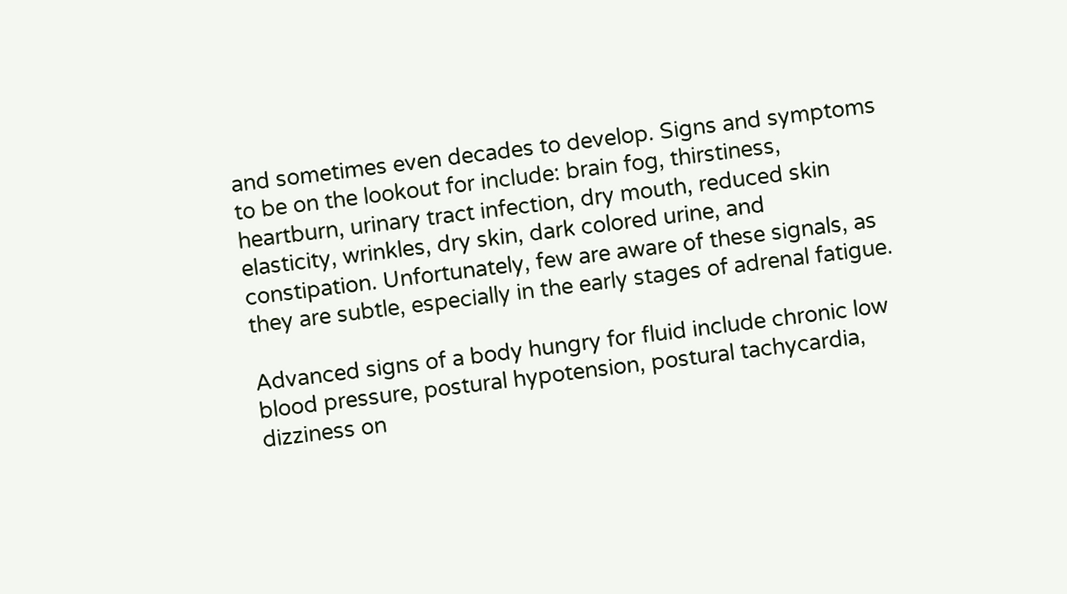and sometimes even decades to develop. Signs and symptoms to be on the lookout for include: brain fog, thirstiness, heartburn, urinary tract infection, dry mouth, reduced skin elasticity, wrinkles, dry skin, dark colored urine, and constipation. Unfortunately, few are aware of these signals, as they are subtle, especially in the early stages of adrenal fatigue.

Advanced signs of a body hungry for fluid include chronic low blood pressure, postural hypotension, postural tachycardia, dizziness on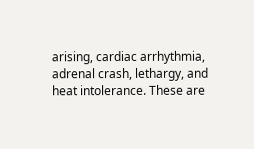arising, cardiac arrhythmia, adrenal crash, lethargy, and heat intolerance. These are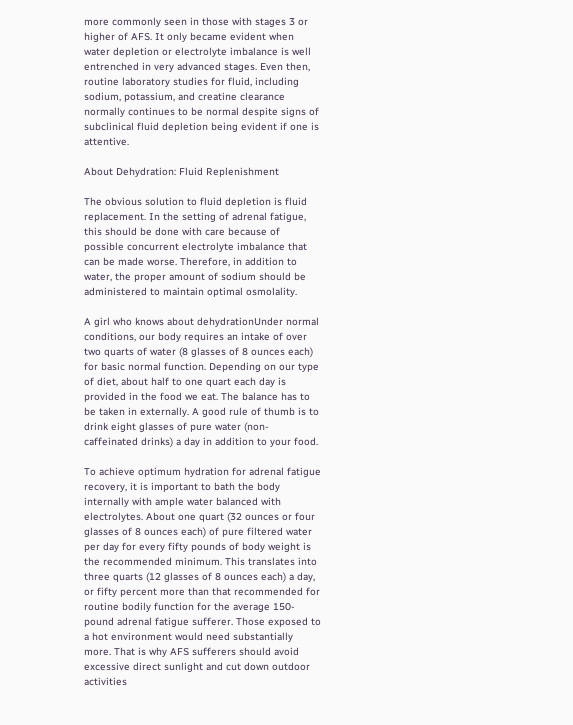more commonly seen in those with stages 3 or higher of AFS. It only became evident when water depletion or electrolyte imbalance is well entrenched in very advanced stages. Even then, routine laboratory studies for fluid, including sodium, potassium, and creatine clearance normally continues to be normal despite signs of subclinical fluid depletion being evident if one is attentive.

About Dehydration: Fluid Replenishment

The obvious solution to fluid depletion is fluid replacement. In the setting of adrenal fatigue, this should be done with care because of possible concurrent electrolyte imbalance that can be made worse. Therefore, in addition to water, the proper amount of sodium should be administered to maintain optimal osmolality.

A girl who knows about dehydrationUnder normal conditions, our body requires an intake of over two quarts of water (8 glasses of 8 ounces each) for basic normal function. Depending on our type of diet, about half to one quart each day is provided in the food we eat. The balance has to be taken in externally. A good rule of thumb is to drink eight glasses of pure water (non-caffeinated drinks) a day in addition to your food.

To achieve optimum hydration for adrenal fatigue recovery, it is important to bath the body internally with ample water balanced with electrolytes. About one quart (32 ounces or four glasses of 8 ounces each) of pure filtered water per day for every fifty pounds of body weight is the recommended minimum. This translates into three quarts (12 glasses of 8 ounces each) a day, or fifty percent more than that recommended for routine bodily function for the average 150-pound adrenal fatigue sufferer. Those exposed to a hot environment would need substantially more. That is why AFS sufferers should avoid excessive direct sunlight and cut down outdoor activities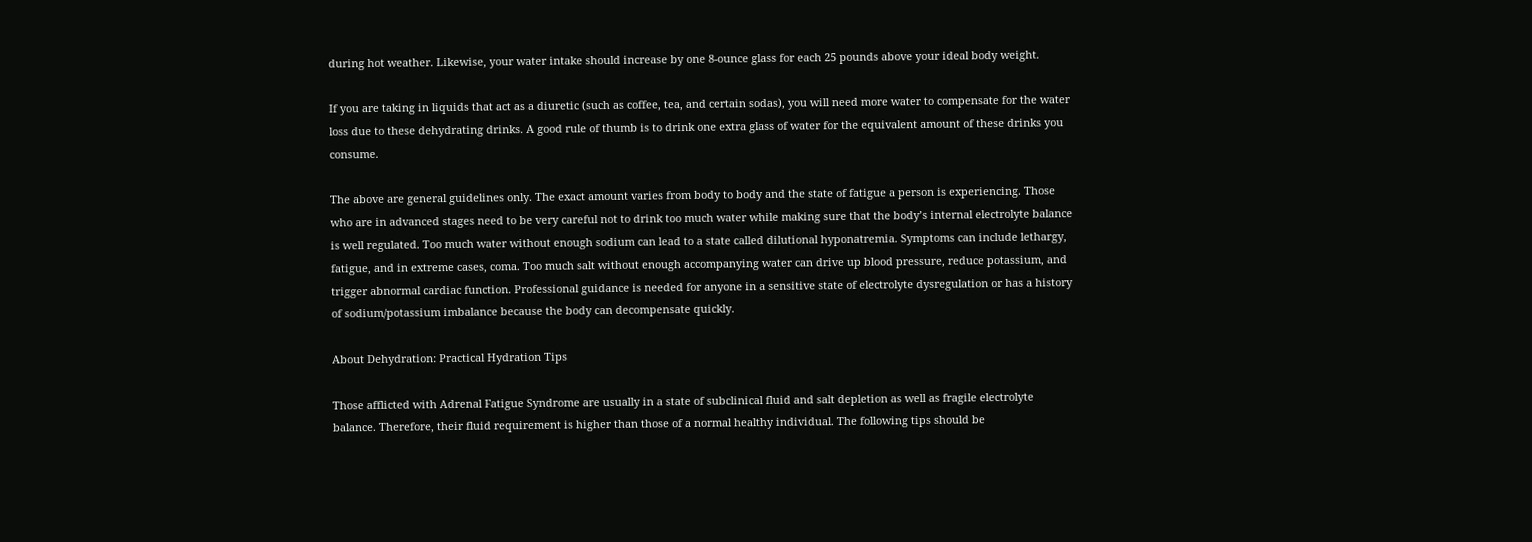during hot weather. Likewise, your water intake should increase by one 8-ounce glass for each 25 pounds above your ideal body weight.

If you are taking in liquids that act as a diuretic (such as coffee, tea, and certain sodas), you will need more water to compensate for the water loss due to these dehydrating drinks. A good rule of thumb is to drink one extra glass of water for the equivalent amount of these drinks you consume.

The above are general guidelines only. The exact amount varies from body to body and the state of fatigue a person is experiencing. Those who are in advanced stages need to be very careful not to drink too much water while making sure that the body’s internal electrolyte balance is well regulated. Too much water without enough sodium can lead to a state called dilutional hyponatremia. Symptoms can include lethargy, fatigue, and in extreme cases, coma. Too much salt without enough accompanying water can drive up blood pressure, reduce potassium, and trigger abnormal cardiac function. Professional guidance is needed for anyone in a sensitive state of electrolyte dysregulation or has a history of sodium/potassium imbalance because the body can decompensate quickly.

About Dehydration: Practical Hydration Tips

Those afflicted with Adrenal Fatigue Syndrome are usually in a state of subclinical fluid and salt depletion as well as fragile electrolyte balance. Therefore, their fluid requirement is higher than those of a normal healthy individual. The following tips should be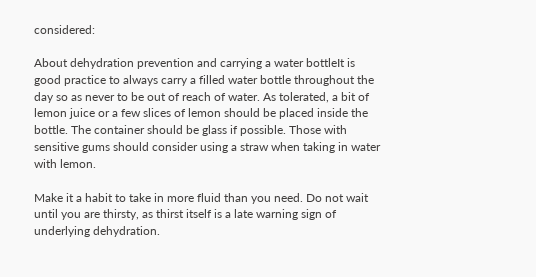considered:

About dehydration prevention and carrying a water bottleIt is good practice to always carry a filled water bottle throughout the day so as never to be out of reach of water. As tolerated, a bit of lemon juice or a few slices of lemon should be placed inside the bottle. The container should be glass if possible. Those with sensitive gums should consider using a straw when taking in water with lemon.

Make it a habit to take in more fluid than you need. Do not wait until you are thirsty, as thirst itself is a late warning sign of underlying dehydration.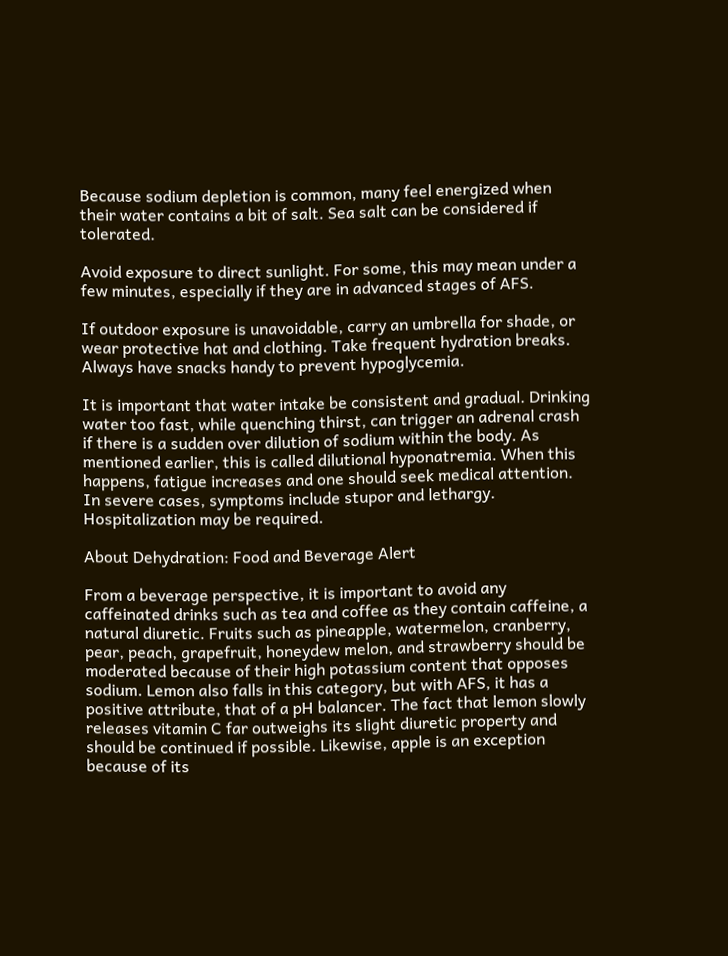Because sodium depletion is common, many feel energized when their water contains a bit of salt. Sea salt can be considered if tolerated.

Avoid exposure to direct sunlight. For some, this may mean under a few minutes, especially if they are in advanced stages of AFS.

If outdoor exposure is unavoidable, carry an umbrella for shade, or wear protective hat and clothing. Take frequent hydration breaks. Always have snacks handy to prevent hypoglycemia.

It is important that water intake be consistent and gradual. Drinking water too fast, while quenching thirst, can trigger an adrenal crash if there is a sudden over dilution of sodium within the body. As mentioned earlier, this is called dilutional hyponatremia. When this happens, fatigue increases and one should seek medical attention. In severe cases, symptoms include stupor and lethargy. Hospitalization may be required.

About Dehydration: Food and Beverage Alert

From a beverage perspective, it is important to avoid any caffeinated drinks such as tea and coffee as they contain caffeine, a natural diuretic. Fruits such as pineapple, watermelon, cranberry, pear, peach, grapefruit, honeydew melon, and strawberry should be moderated because of their high potassium content that opposes sodium. Lemon also falls in this category, but with AFS, it has a positive attribute, that of a pH balancer. The fact that lemon slowly releases vitamin C far outweighs its slight diuretic property and should be continued if possible. Likewise, apple is an exception because of its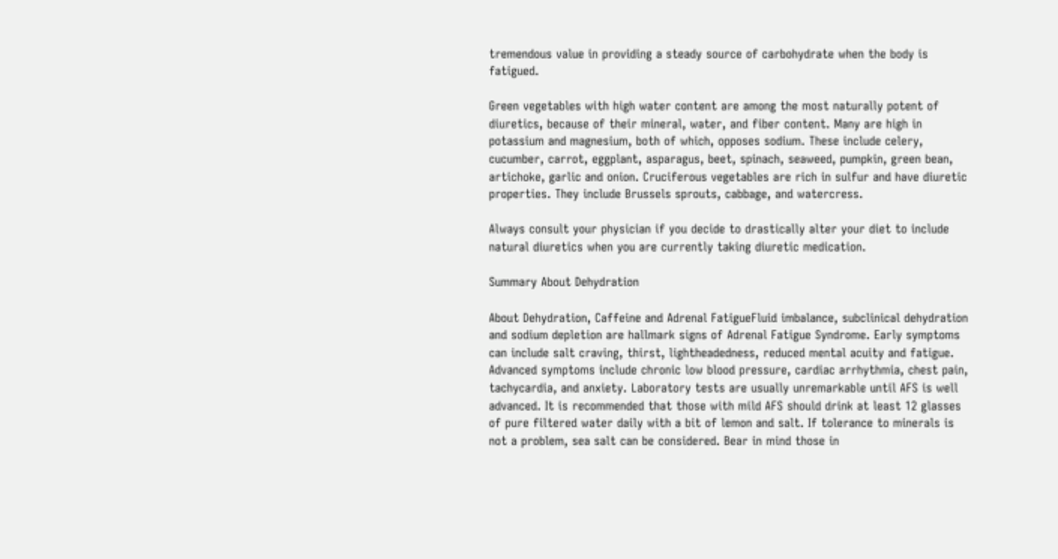tremendous value in providing a steady source of carbohydrate when the body is fatigued.

Green vegetables with high water content are among the most naturally potent of diuretics, because of their mineral, water, and fiber content. Many are high in potassium and magnesium, both of which, opposes sodium. These include celery, cucumber, carrot, eggplant, asparagus, beet, spinach, seaweed, pumpkin, green bean, artichoke, garlic and onion. Cruciferous vegetables are rich in sulfur and have diuretic properties. They include Brussels sprouts, cabbage, and watercress.

Always consult your physician if you decide to drastically alter your diet to include natural diuretics when you are currently taking diuretic medication.

Summary About Dehydration

About Dehydration, Caffeine and Adrenal FatigueFluid imbalance, subclinical dehydration and sodium depletion are hallmark signs of Adrenal Fatigue Syndrome. Early symptoms can include salt craving, thirst, lightheadedness, reduced mental acuity and fatigue. Advanced symptoms include chronic low blood pressure, cardiac arrhythmia, chest pain, tachycardia, and anxiety. Laboratory tests are usually unremarkable until AFS is well advanced. It is recommended that those with mild AFS should drink at least 12 glasses of pure filtered water daily with a bit of lemon and salt. If tolerance to minerals is not a problem, sea salt can be considered. Bear in mind those in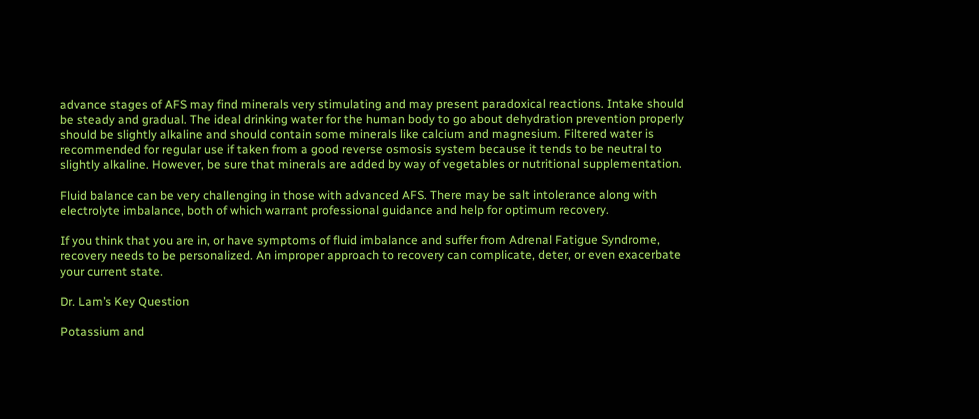advance stages of AFS may find minerals very stimulating and may present paradoxical reactions. Intake should be steady and gradual. The ideal drinking water for the human body to go about dehydration prevention properly should be slightly alkaline and should contain some minerals like calcium and magnesium. Filtered water is recommended for regular use if taken from a good reverse osmosis system because it tends to be neutral to slightly alkaline. However, be sure that minerals are added by way of vegetables or nutritional supplementation.

Fluid balance can be very challenging in those with advanced AFS. There may be salt intolerance along with electrolyte imbalance, both of which warrant professional guidance and help for optimum recovery.

If you think that you are in, or have symptoms of fluid imbalance and suffer from Adrenal Fatigue Syndrome, recovery needs to be personalized. An improper approach to recovery can complicate, deter, or even exacerbate your current state.

Dr. Lam’s Key Question

Potassium and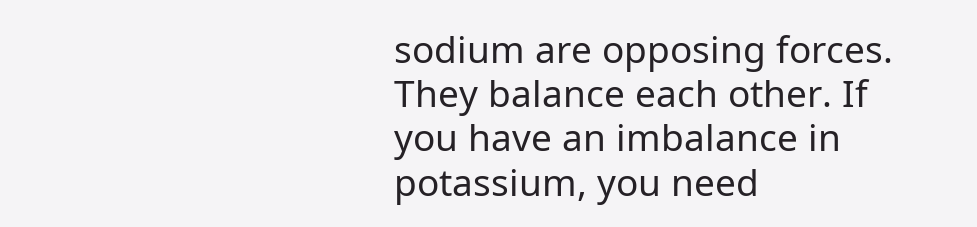sodium are opposing forces. They balance each other. If you have an imbalance in potassium, you need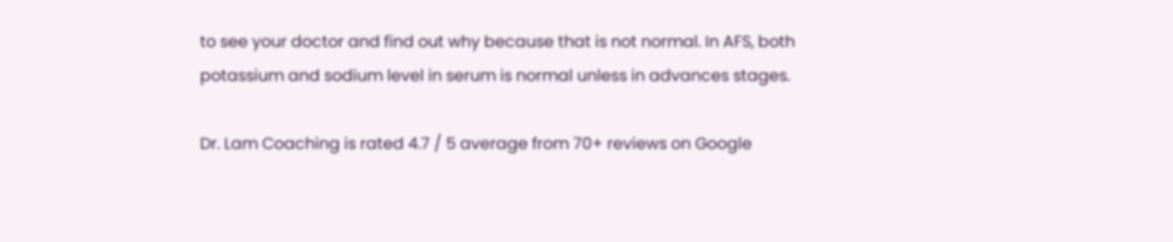to see your doctor and find out why because that is not normal. In AFS, both potassium and sodium level in serum is normal unless in advances stages.

Dr. Lam Coaching is rated 4.7 / 5 average from 70+ reviews on Google